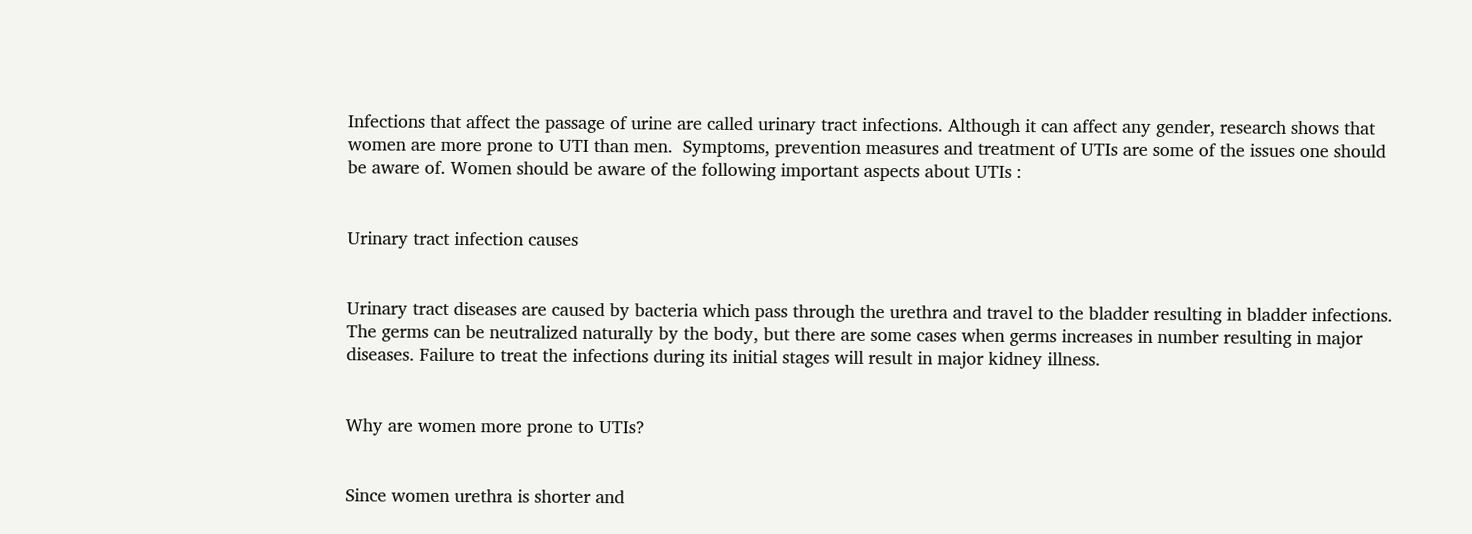Infections that affect the passage of urine are called urinary tract infections. Although it can affect any gender, research shows that women are more prone to UTI than men.  Symptoms, prevention measures and treatment of UTIs are some of the issues one should be aware of. Women should be aware of the following important aspects about UTIs :


Urinary tract infection causes


Urinary tract diseases are caused by bacteria which pass through the urethra and travel to the bladder resulting in bladder infections. The germs can be neutralized naturally by the body, but there are some cases when germs increases in number resulting in major diseases. Failure to treat the infections during its initial stages will result in major kidney illness.


Why are women more prone to UTIs?


Since women urethra is shorter and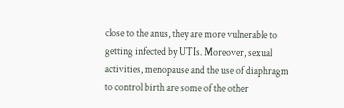close to the anus, they are more vulnerable to getting infected by UTIs. Moreover, sexual activities, menopause and the use of diaphragm to control birth are some of the other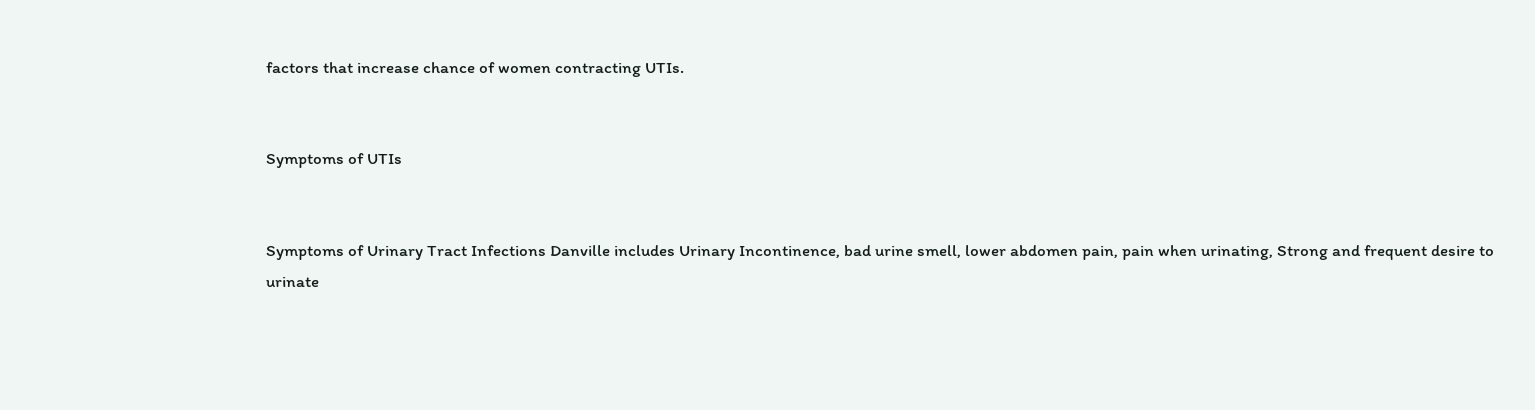factors that increase chance of women contracting UTIs.


Symptoms of UTIs


Symptoms of Urinary Tract Infections Danville includes Urinary Incontinence, bad urine smell, lower abdomen pain, pain when urinating, Strong and frequent desire to urinate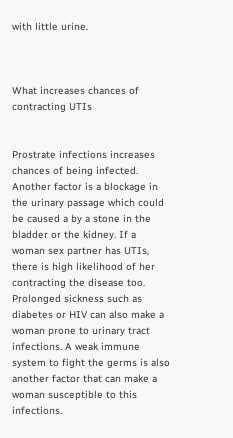with little urine.



What increases chances of contracting UTIs


Prostrate infections increases chances of being infected. Another factor is a blockage in the urinary passage which could be caused a by a stone in the bladder or the kidney. If a woman sex partner has UTIs, there is high likelihood of her contracting the disease too. Prolonged sickness such as diabetes or HIV can also make a woman prone to urinary tract infections. A weak immune system to fight the germs is also another factor that can make a woman susceptible to this infections.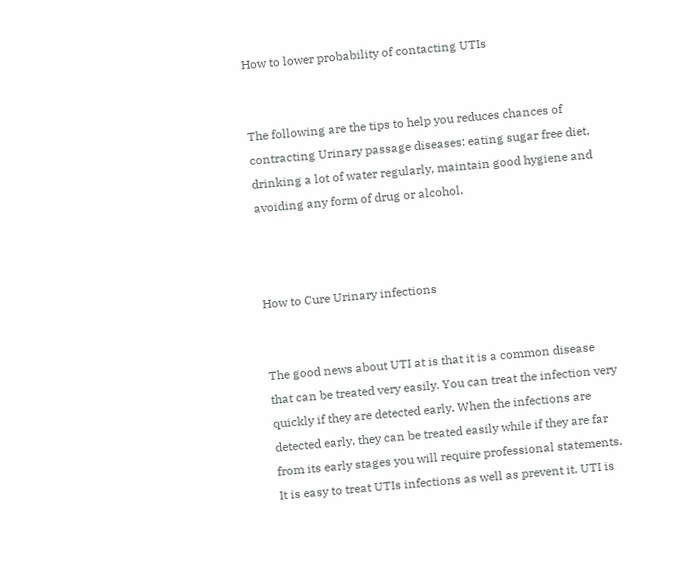How to lower probability of contacting UTIs


The following are the tips to help you reduces chances of contracting Urinary passage diseases: eating sugar free diet, drinking a lot of water regularly, maintain good hygiene and avoiding any form of drug or alcohol.



How to Cure Urinary infections


The good news about UTI at is that it is a common disease that can be treated very easily. You can treat the infection very quickly if they are detected early. When the infections are detected early, they can be treated easily while if they are far from its early stages you will require professional statements. It is easy to treat UTIs infections as well as prevent it. UTI is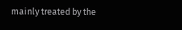mainly treated by the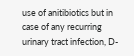use of anitibiotics but in case of any recurring urinary tract infection, D-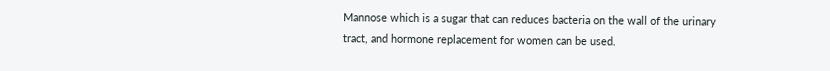Mannose which is a sugar that can reduces bacteria on the wall of the urinary tract, and hormone replacement for women can be used.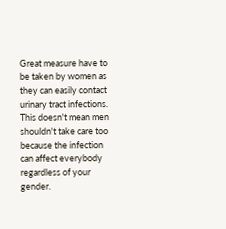Great measure have to be taken by women as they can easily contact urinary tract infections. This doesn't mean men shouldn't take care too because the infection can affect everybody regardless of your gender.